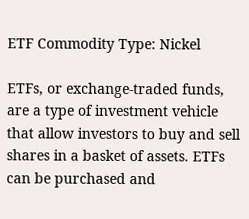ETF Commodity Type: Nickel

ETFs, or exchange-traded funds, are a type of investment vehicle that allow investors to buy and sell shares in a basket of assets. ETFs can be purchased and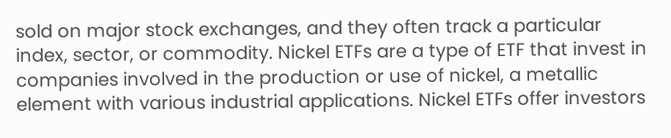sold on major stock exchanges, and they often track a particular index, sector, or commodity. Nickel ETFs are a type of ETF that invest in companies involved in the production or use of nickel, a metallic element with various industrial applications. Nickel ETFs offer investors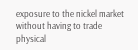exposure to the nickel market without having to trade physical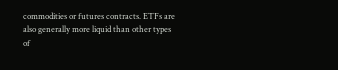commodities or futures contracts. ETFs are also generally more liquid than other types of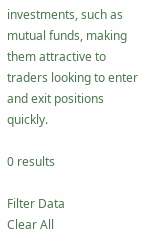investments, such as mutual funds, making them attractive to traders looking to enter and exit positions quickly.

0 results

Filter Data
Clear All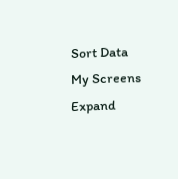Sort Data
My Screens Expand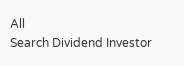All
Search Dividend Investor